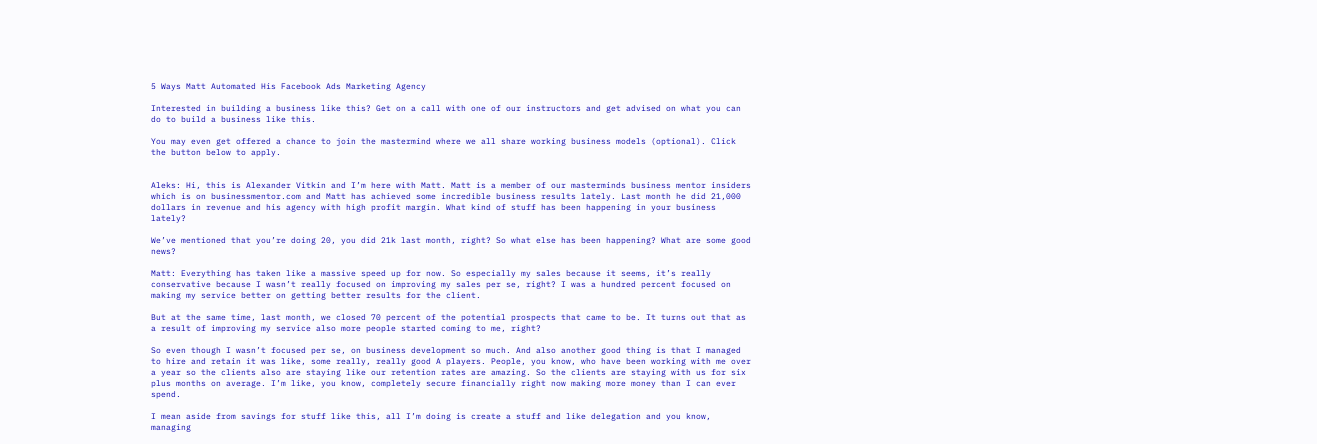5 Ways Matt Automated His Facebook Ads Marketing Agency

Interested in building a business like this? Get on a call with one of our instructors and get advised on what you can do to build a business like this.

You may even get offered a chance to join the mastermind where we all share working business models (optional). Click the button below to apply.


Aleks: Hi, this is Alexander Vitkin and I’m here with Matt. Matt is a member of our masterminds business mentor insiders which is on businessmentor.com and Matt has achieved some incredible business results lately. Last month he did 21,000 dollars in revenue and his agency with high profit margin. What kind of stuff has been happening in your business lately?

We’ve mentioned that you’re doing 20, you did 21k last month, right? So what else has been happening? What are some good news?

Matt: Everything has taken like a massive speed up for now. So especially my sales because it seems, it’s really conservative because I wasn’t really focused on improving my sales per se, right? I was a hundred percent focused on making my service better on getting better results for the client.

But at the same time, last month, we closed 70 percent of the potential prospects that came to be. It turns out that as a result of improving my service also more people started coming to me, right?

So even though I wasn’t focused per se, on business development so much. And also another good thing is that I managed to hire and retain it was like, some really, really good A players. People, you know, who have been working with me over a year so the clients also are staying like our retention rates are amazing. So the clients are staying with us for six plus months on average. I’m like, you know, completely secure financially right now making more money than I can ever spend.

I mean aside from savings for stuff like this, all I’m doing is create a stuff and like delegation and you know, managing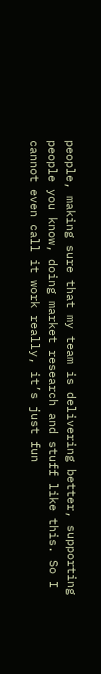people, making sure that my team is delivering better, supporting people you know, doing market research and stuff like this. So I cannot even call it work really, it’s just fun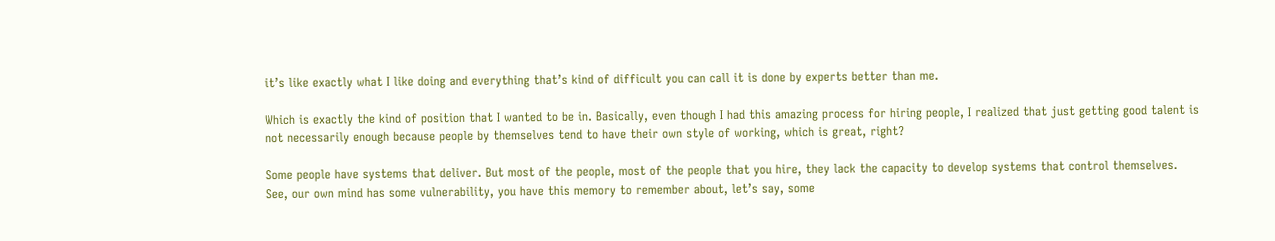it’s like exactly what I like doing and everything that’s kind of difficult you can call it is done by experts better than me.

Which is exactly the kind of position that I wanted to be in. Basically, even though I had this amazing process for hiring people, I realized that just getting good talent is not necessarily enough because people by themselves tend to have their own style of working, which is great, right?

Some people have systems that deliver. But most of the people, most of the people that you hire, they lack the capacity to develop systems that control themselves. See, our own mind has some vulnerability, you have this memory to remember about, let’s say, some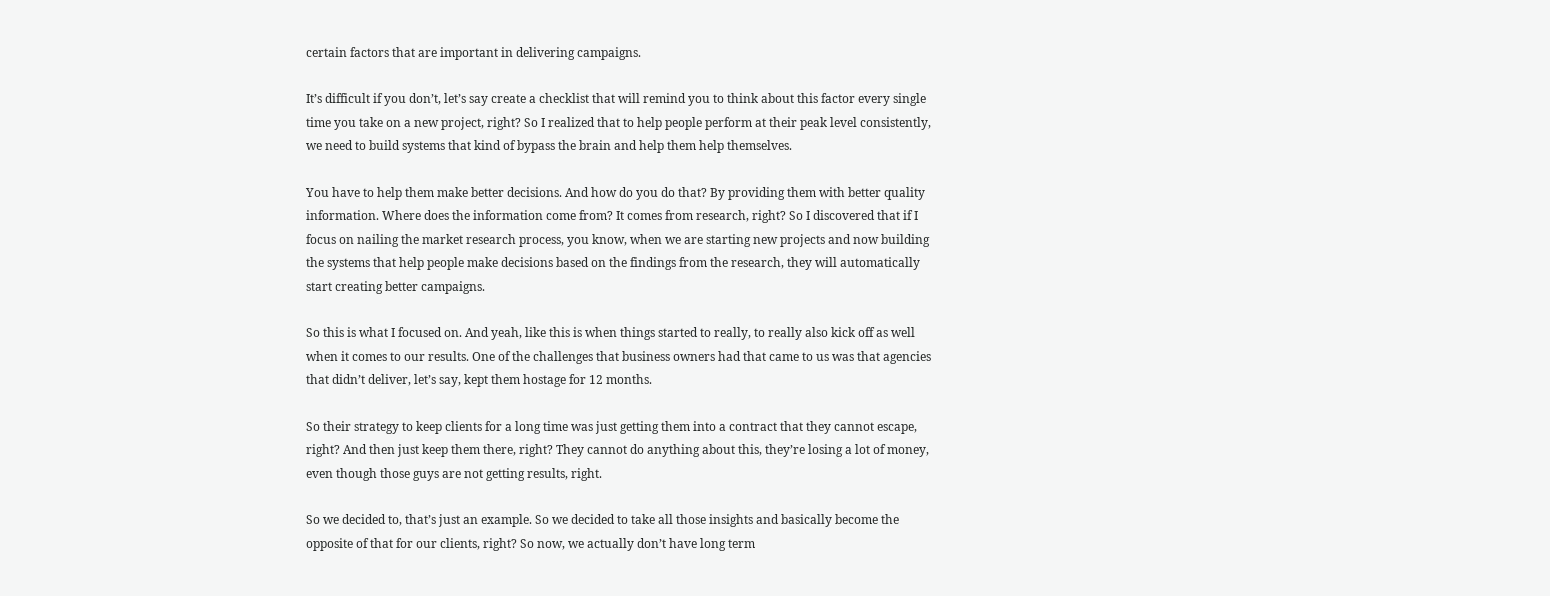certain factors that are important in delivering campaigns.

It’s difficult if you don’t, let’s say create a checklist that will remind you to think about this factor every single time you take on a new project, right? So I realized that to help people perform at their peak level consistently, we need to build systems that kind of bypass the brain and help them help themselves.

You have to help them make better decisions. And how do you do that? By providing them with better quality information. Where does the information come from? It comes from research, right? So I discovered that if I focus on nailing the market research process, you know, when we are starting new projects and now building the systems that help people make decisions based on the findings from the research, they will automatically start creating better campaigns.

So this is what I focused on. And yeah, like this is when things started to really, to really also kick off as well when it comes to our results. One of the challenges that business owners had that came to us was that agencies that didn’t deliver, let’s say, kept them hostage for 12 months.

So their strategy to keep clients for a long time was just getting them into a contract that they cannot escape, right? And then just keep them there, right? They cannot do anything about this, they’re losing a lot of money, even though those guys are not getting results, right.

So we decided to, that’s just an example. So we decided to take all those insights and basically become the opposite of that for our clients, right? So now, we actually don’t have long term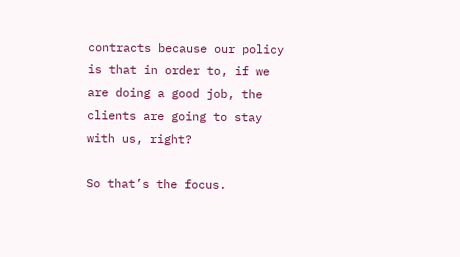contracts because our policy is that in order to, if we are doing a good job, the clients are going to stay with us, right?

So that’s the focus.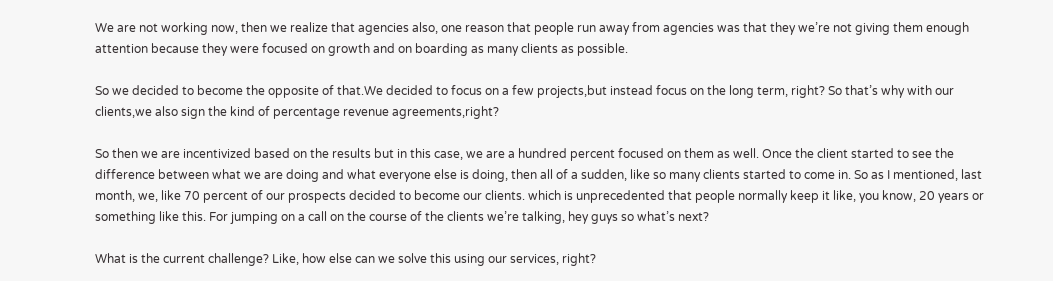We are not working now, then we realize that agencies also, one reason that people run away from agencies was that they we’re not giving them enough attention because they were focused on growth and on boarding as many clients as possible.

So we decided to become the opposite of that.We decided to focus on a few projects,but instead focus on the long term, right? So that’s why with our clients,we also sign the kind of percentage revenue agreements,right?

So then we are incentivized based on the results but in this case, we are a hundred percent focused on them as well. Once the client started to see the difference between what we are doing and what everyone else is doing, then all of a sudden, like so many clients started to come in. So as I mentioned, last month, we, like 70 percent of our prospects decided to become our clients. which is unprecedented that people normally keep it like, you know, 20 years or something like this. For jumping on a call on the course of the clients we’re talking, hey guys so what’s next?

What is the current challenge? Like, how else can we solve this using our services, right?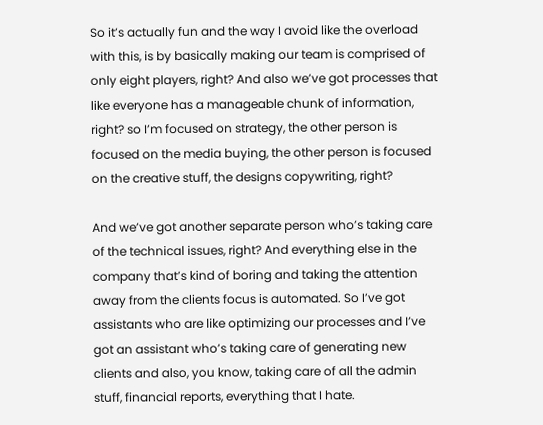So it’s actually fun and the way I avoid like the overload with this, is by basically making our team is comprised of only eight players, right? And also we’ve got processes that like everyone has a manageable chunk of information, right? so I’m focused on strategy, the other person is focused on the media buying, the other person is focused on the creative stuff, the designs copywriting, right?

And we’ve got another separate person who’s taking care of the technical issues, right? And everything else in the company that’s kind of boring and taking the attention away from the clients focus is automated. So I’ve got assistants who are like optimizing our processes and I’ve got an assistant who’s taking care of generating new clients and also, you know, taking care of all the admin stuff, financial reports, everything that I hate.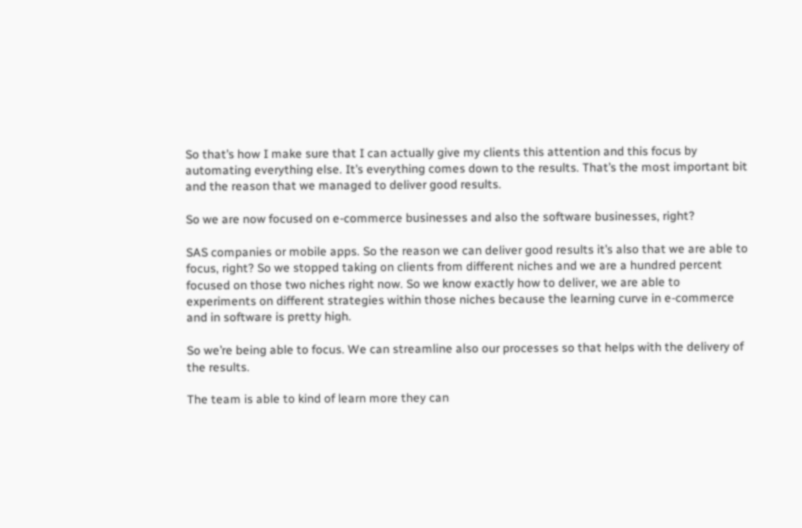So that’s how I make sure that I can actually give my clients this attention and this focus by automating everything else. It’s everything comes down to the results. That’s the most important bit and the reason that we managed to deliver good results.

So we are now focused on e-commerce businesses and also the software businesses, right?

SAS companies or mobile apps. So the reason we can deliver good results it’s also that we are able to focus, right? So we stopped taking on clients from different niches and we are a hundred percent focused on those two niches right now. So we know exactly how to deliver, we are able to experiments on different strategies within those niches because the learning curve in e-commerce and in software is pretty high.

So we’re being able to focus. We can streamline also our processes so that helps with the delivery of the results.

The team is able to kind of learn more they can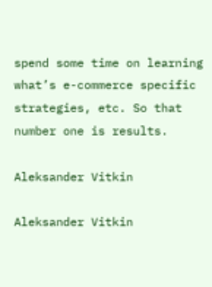spend some time on learning what’s e-commerce specific strategies, etc. So that number one is results.

Aleksander Vitkin

Aleksander Vitkin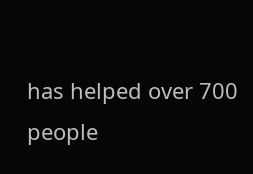has helped over 700 people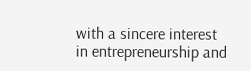with a sincere interest in entrepreneurship and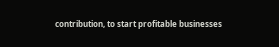contribution, to start profitable businesses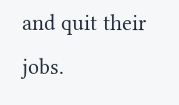and quit their jobs.